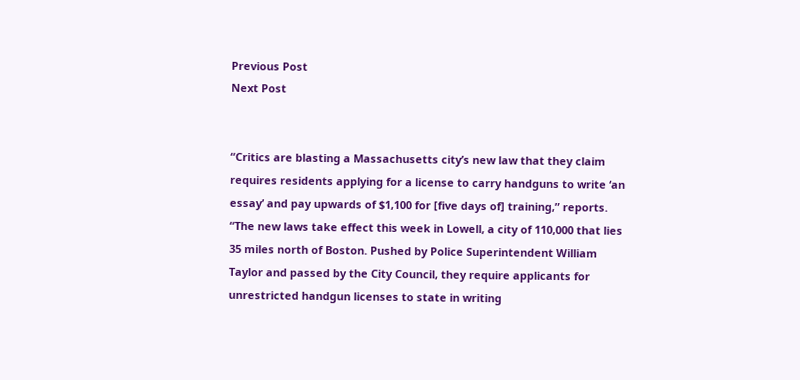Previous Post
Next Post


“Critics are blasting a Massachusetts city’s new law that they claim requires residents applying for a license to carry handguns to write ‘an essay’ and pay upwards of $1,100 for [five days of] training,” reports. “The new laws take effect this week in Lowell, a city of 110,000 that lies 35 miles north of Boston. Pushed by Police Superintendent William Taylor and passed by the City Council, they require applicants for unrestricted handgun licenses to state in writing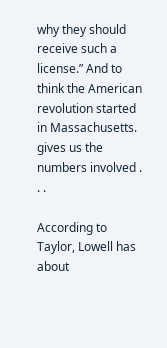why they should receive such a license.” And to think the American revolution started in Massachusetts. gives us the numbers involved . . .

According to Taylor, Lowell has about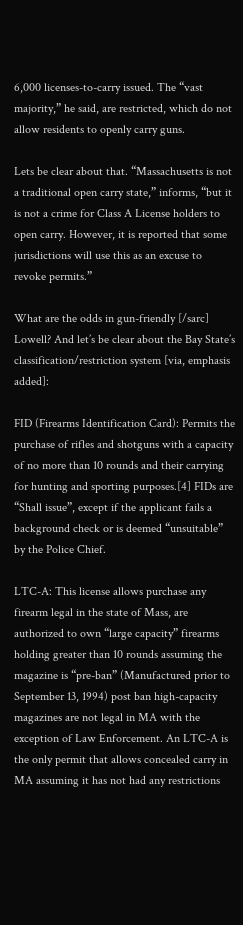6,000 licenses-to-carry issued. The “vast majority,” he said, are restricted, which do not allow residents to openly carry guns.

Lets be clear about that. “Massachusetts is not a traditional open carry state,” informs, “but it is not a crime for Class A License holders to open carry. However, it is reported that some jurisdictions will use this as an excuse to revoke permits.”

What are the odds in gun-friendly [/sarc] Lowell? And let’s be clear about the Bay State’s classification/restriction system [via, emphasis added]:

FID (Firearms Identification Card): Permits the purchase of rifles and shotguns with a capacity of no more than 10 rounds and their carrying for hunting and sporting purposes.[4] FIDs are “Shall issue”, except if the applicant fails a background check or is deemed “unsuitable” by the Police Chief.

LTC-A: This license allows purchase any firearm legal in the state of Mass, are authorized to own “large capacity” firearms holding greater than 10 rounds assuming the magazine is “pre-ban” (Manufactured prior to September 13, 1994) post ban high-capacity magazines are not legal in MA with the exception of Law Enforcement. An LTC-A is the only permit that allows concealed carry in MA assuming it has not had any restrictions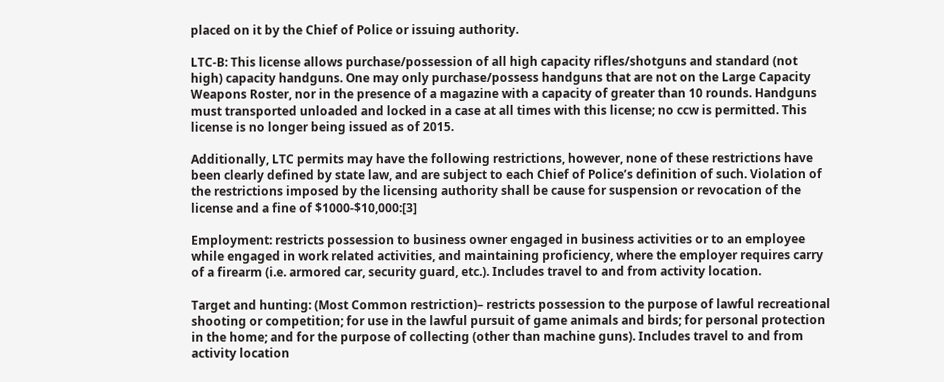placed on it by the Chief of Police or issuing authority.

LTC-B: This license allows purchase/possession of all high capacity rifles/shotguns and standard (not high) capacity handguns. One may only purchase/possess handguns that are not on the Large Capacity Weapons Roster, nor in the presence of a magazine with a capacity of greater than 10 rounds. Handguns must transported unloaded and locked in a case at all times with this license; no ccw is permitted. This license is no longer being issued as of 2015.

Additionally, LTC permits may have the following restrictions, however, none of these restrictions have been clearly defined by state law, and are subject to each Chief of Police’s definition of such. Violation of the restrictions imposed by the licensing authority shall be cause for suspension or revocation of the license and a fine of $1000-$10,000:[3]

Employment: restricts possession to business owner engaged in business activities or to an employee while engaged in work related activities, and maintaining proficiency, where the employer requires carry of a firearm (i.e. armored car, security guard, etc.). Includes travel to and from activity location.

Target and hunting: (Most Common restriction)– restricts possession to the purpose of lawful recreational shooting or competition; for use in the lawful pursuit of game animals and birds; for personal protection in the home; and for the purpose of collecting (other than machine guns). Includes travel to and from activity location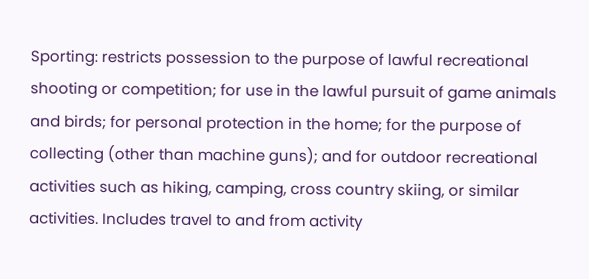Sporting: restricts possession to the purpose of lawful recreational shooting or competition; for use in the lawful pursuit of game animals and birds; for personal protection in the home; for the purpose of collecting (other than machine guns); and for outdoor recreational activities such as hiking, camping, cross country skiing, or similar activities. Includes travel to and from activity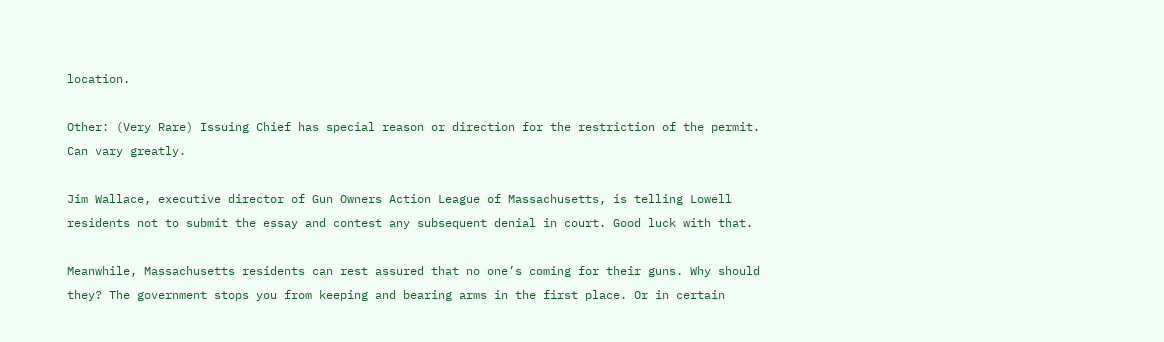location.

Other: (Very Rare) Issuing Chief has special reason or direction for the restriction of the permit. Can vary greatly.

Jim Wallace, executive director of Gun Owners Action League of Massachusetts, is telling Lowell residents not to submit the essay and contest any subsequent denial in court. Good luck with that.

Meanwhile, Massachusetts residents can rest assured that no one’s coming for their guns. Why should they? The government stops you from keeping and bearing arms in the first place. Or in certain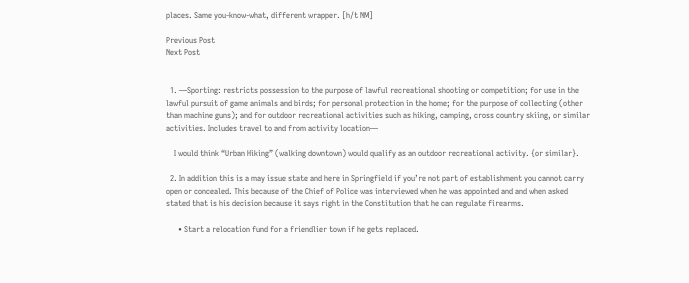places. Same you-know-what, different wrapper. [h/t NM]

Previous Post
Next Post


  1. —Sporting: restricts possession to the purpose of lawful recreational shooting or competition; for use in the lawful pursuit of game animals and birds; for personal protection in the home; for the purpose of collecting (other than machine guns); and for outdoor recreational activities such as hiking, camping, cross country skiing, or similar activities. Includes travel to and from activity location—

    I would think “Urban Hiking” (walking downtown) would qualify as an outdoor recreational activity. {or similar}.

  2. In addition this is a may issue state and here in Springfield if you’re not part of establishment you cannot carry open or concealed. This because of the Chief of Police was interviewed when he was appointed and and when asked stated that is his decision because it says right in the Constitution that he can regulate firearms.

      • Start a relocation fund for a friendlier town if he gets replaced.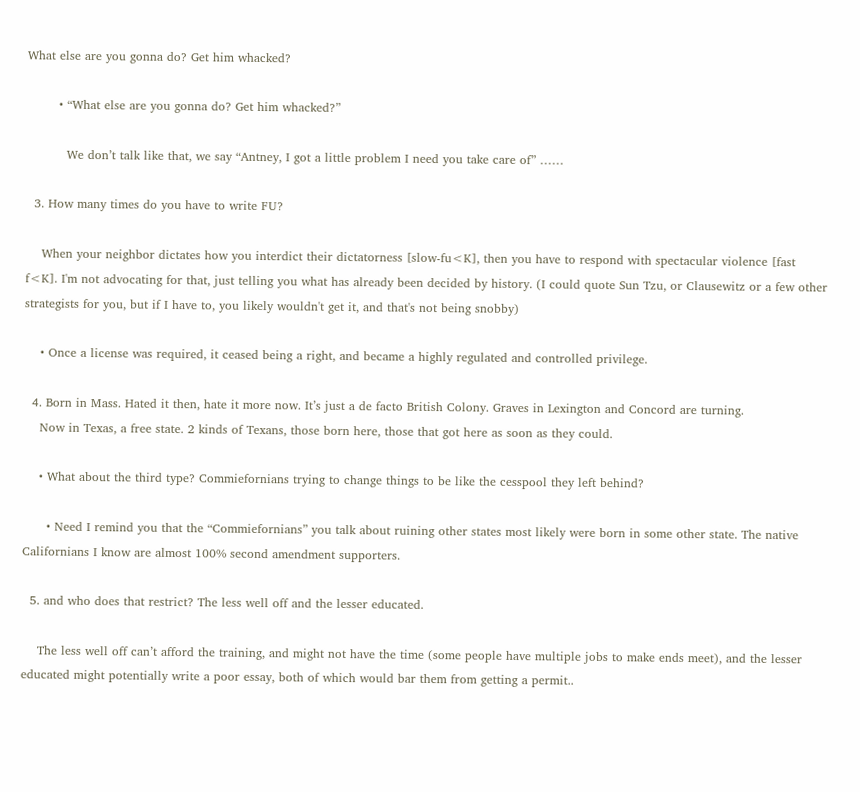What else are you gonna do? Get him whacked?

        • “What else are you gonna do? Get him whacked?”

          We don’t talk like that, we say “Antney, I got a little problem I need you take care of” ……

  3. How many times do you have to write FU?

    When your neighbor dictates how you interdict their dictatorness [slow-fu<K], then you have to respond with spectacular violence [fast f<K]. I'm not advocating for that, just telling you what has already been decided by history. (I could quote Sun Tzu, or Clausewitz or a few other strategists for you, but if I have to, you likely wouldn't get it, and that's not being snobby)

    • Once a license was required, it ceased being a right, and became a highly regulated and controlled privilege.

  4. Born in Mass. Hated it then, hate it more now. It’s just a de facto British Colony. Graves in Lexington and Concord are turning.
    Now in Texas, a free state. 2 kinds of Texans, those born here, those that got here as soon as they could.

    • What about the third type? Commiefornians trying to change things to be like the cesspool they left behind?

      • Need I remind you that the “Commiefornians” you talk about ruining other states most likely were born in some other state. The native Californians I know are almost 100% second amendment supporters.

  5. and who does that restrict? The less well off and the lesser educated.

    The less well off can’t afford the training, and might not have the time (some people have multiple jobs to make ends meet), and the lesser educated might potentially write a poor essay, both of which would bar them from getting a permit..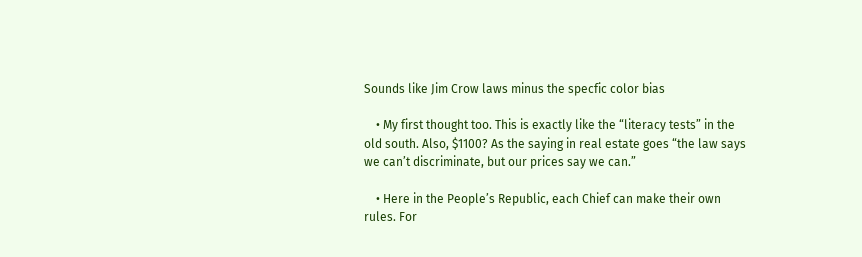Sounds like Jim Crow laws minus the specfic color bias

    • My first thought too. This is exactly like the “literacy tests” in the old south. Also, $1100? As the saying in real estate goes “the law says we can’t discriminate, but our prices say we can.”

    • Here in the People’s Republic, each Chief can make their own rules. For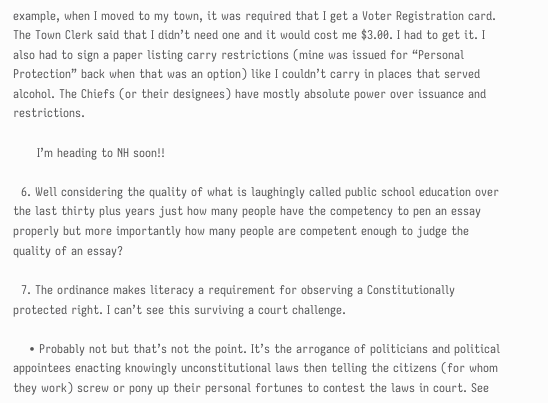example, when I moved to my town, it was required that I get a Voter Registration card. The Town Clerk said that I didn’t need one and it would cost me $3.00. I had to get it. I also had to sign a paper listing carry restrictions (mine was issued for “Personal Protection” back when that was an option) like I couldn’t carry in places that served alcohol. The Chiefs (or their designees) have mostly absolute power over issuance and restrictions.

      I’m heading to NH soon!!

  6. Well considering the quality of what is laughingly called public school education over the last thirty plus years just how many people have the competency to pen an essay properly but more importantly how many people are competent enough to judge the quality of an essay?

  7. The ordinance makes literacy a requirement for observing a Constitutionally protected right. I can’t see this surviving a court challenge.

    • Probably not but that’s not the point. It’s the arrogance of politicians and political appointees enacting knowingly unconstitutional laws then telling the citizens (for whom they work) screw or pony up their personal fortunes to contest the laws in court. See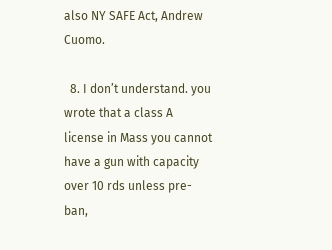also NY SAFE Act, Andrew Cuomo.

  8. I don’t understand. you wrote that a class A license in Mass you cannot have a gun with capacity over 10 rds unless pre-ban,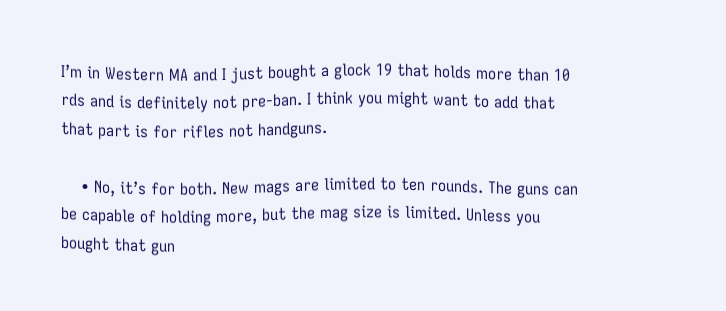I’m in Western MA and I just bought a glock 19 that holds more than 10 rds and is definitely not pre-ban. I think you might want to add that that part is for rifles not handguns.

    • No, it’s for both. New mags are limited to ten rounds. The guns can be capable of holding more, but the mag size is limited. Unless you bought that gun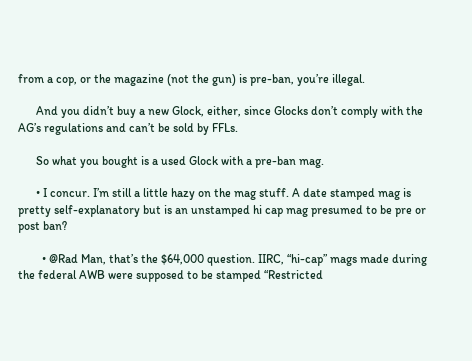from a cop, or the magazine (not the gun) is pre-ban, you’re illegal.

      And you didn’t buy a new Glock, either, since Glocks don’t comply with the AG’s regulations and can’t be sold by FFLs.

      So what you bought is a used Glock with a pre-ban mag.

      • I concur. I’m still a little hazy on the mag stuff. A date stamped mag is pretty self-explanatory but is an unstamped hi cap mag presumed to be pre or post ban?

        • @Rad Man, that’s the $64,000 question. IIRC, “hi-cap” mags made during the federal AWB were supposed to be stamped “Restricted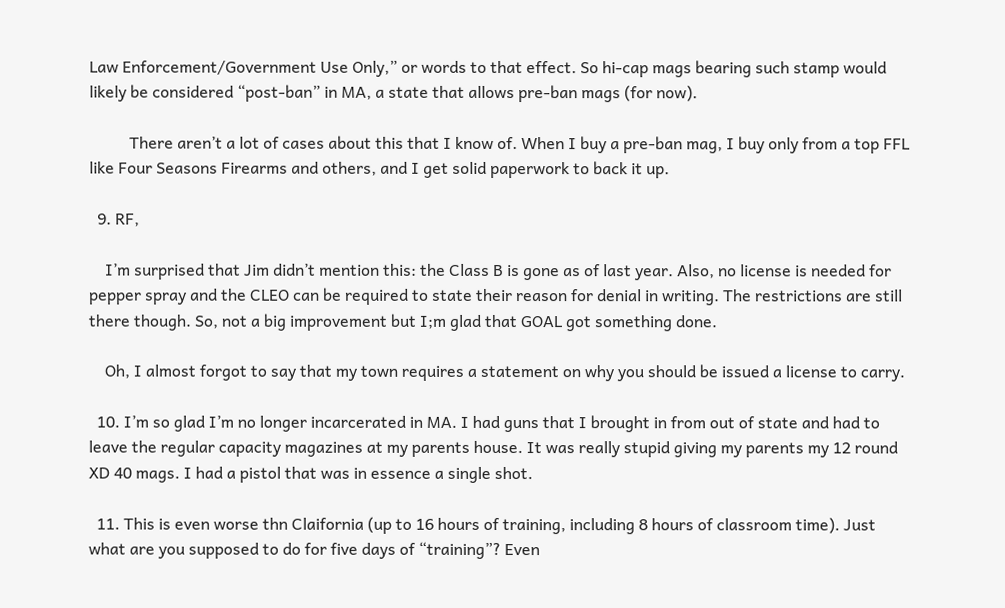Law Enforcement/Government Use Only,” or words to that effect. So hi-cap mags bearing such stamp would likely be considered “post-ban” in MA, a state that allows pre-ban mags (for now).

          There aren’t a lot of cases about this that I know of. When I buy a pre-ban mag, I buy only from a top FFL like Four Seasons Firearms and others, and I get solid paperwork to back it up.

  9. RF,

    I’m surprised that Jim didn’t mention this: the Class B is gone as of last year. Also, no license is needed for pepper spray and the CLEO can be required to state their reason for denial in writing. The restrictions are still there though. So, not a big improvement but I;m glad that GOAL got something done.

    Oh, I almost forgot to say that my town requires a statement on why you should be issued a license to carry.

  10. I’m so glad I’m no longer incarcerated in MA. I had guns that I brought in from out of state and had to leave the regular capacity magazines at my parents house. It was really stupid giving my parents my 12 round XD 40 mags. I had a pistol that was in essence a single shot.

  11. This is even worse thn Claifornia (up to 16 hours of training, including 8 hours of classroom time). Just what are you supposed to do for five days of “training”? Even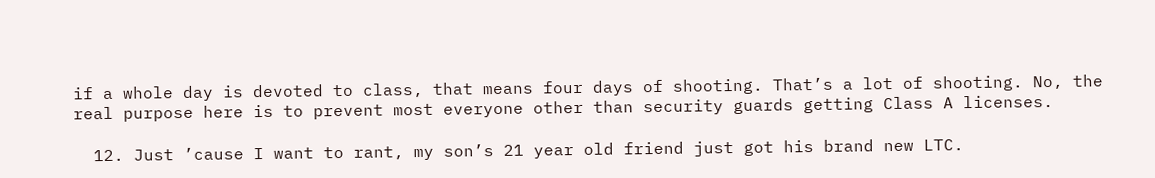if a whole day is devoted to class, that means four days of shooting. That’s a lot of shooting. No, the real purpose here is to prevent most everyone other than security guards getting Class A licenses.

  12. Just ’cause I want to rant, my son’s 21 year old friend just got his brand new LTC.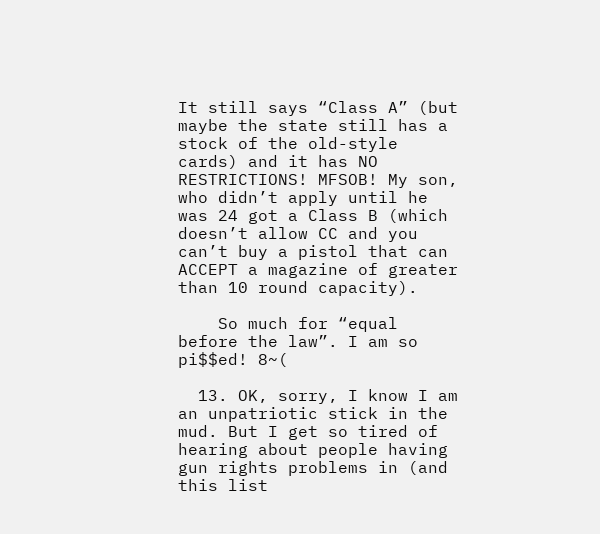It still says “Class A” (but maybe the state still has a stock of the old-style cards) and it has NO RESTRICTIONS! MFSOB! My son, who didn’t apply until he was 24 got a Class B (which doesn’t allow CC and you can’t buy a pistol that can ACCEPT a magazine of greater than 10 round capacity).

    So much for “equal before the law”. I am so pi$$ed! 8~(

  13. OK, sorry, I know I am an unpatriotic stick in the mud. But I get so tired of hearing about people having gun rights problems in (and this list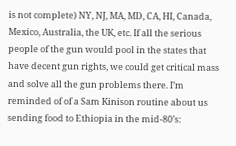is not complete) NY, NJ, MA, MD, CA, HI, Canada, Mexico, Australia, the UK, etc. If all the serious people of the gun would pool in the states that have decent gun rights, we could get critical mass and solve all the gun problems there. I’m reminded of of a Sam Kinison routine about us sending food to Ethiopia in the mid-80’s: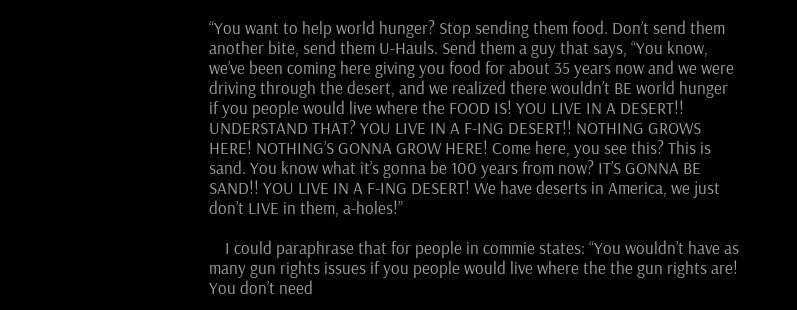“You want to help world hunger? Stop sending them food. Don’t send them another bite, send them U-Hauls. Send them a guy that says, “You know, we’ve been coming here giving you food for about 35 years now and we were driving through the desert, and we realized there wouldn’t BE world hunger if you people would live where the FOOD IS! YOU LIVE IN A DESERT!! UNDERSTAND THAT? YOU LIVE IN A F-ING DESERT!! NOTHING GROWS HERE! NOTHING’S GONNA GROW HERE! Come here, you see this? This is sand. You know what it’s gonna be 100 years from now? IT’S GONNA BE SAND!! YOU LIVE IN A F-ING DESERT! We have deserts in America, we just don’t LIVE in them, a-holes!”

    I could paraphrase that for people in commie states: “You wouldn’t have as many gun rights issues if you people would live where the the gun rights are! You don’t need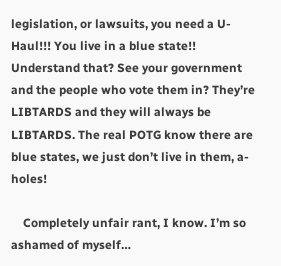legislation, or lawsuits, you need a U-Haul!!! You live in a blue state!! Understand that? See your government and the people who vote them in? They’re LIBTARDS and they will always be LIBTARDS. The real POTG know there are blue states, we just don’t live in them, a-holes!

    Completely unfair rant, I know. I’m so ashamed of myself…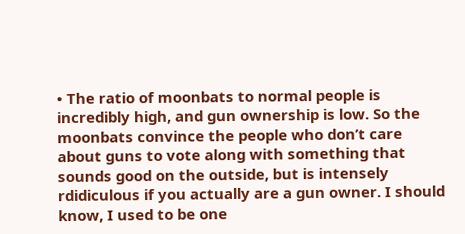• The ratio of moonbats to normal people is incredibly high, and gun ownership is low. So the moonbats convince the people who don’t care about guns to vote along with something that sounds good on the outside, but is intensely rdidiculous if you actually are a gun owner. I should know, I used to be one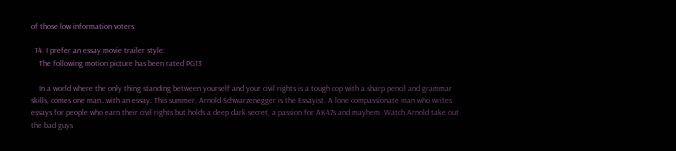of those low information voters.

  14. I prefer an essay movie trailer style:
    The following motion picture has been rated PG13

    In a world where the only thing standing between yourself and your civil rights is a tough cop with a sharp pencil and grammar skills, comes one man…with an essay. This summer, Arnold Schwarzenegger is the Essayist. A lone compassionate man who writes essays for people who earn their civil rights but holds a deep dark secret, a passion for AK47s and mayhem. Watch Arnold take out the bad guys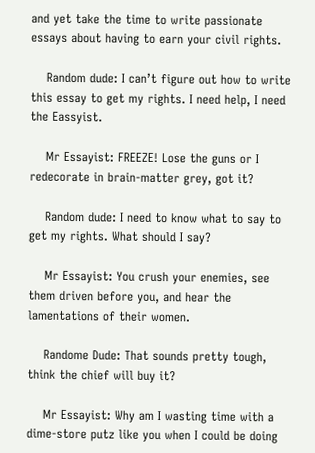and yet take the time to write passionate essays about having to earn your civil rights.

    Random dude: I can’t figure out how to write this essay to get my rights. I need help, I need the Eassyist.

    Mr Essayist: FREEZE! Lose the guns or I redecorate in brain-matter grey, got it?

    Random dude: I need to know what to say to get my rights. What should I say?

    Mr Essayist: You crush your enemies, see them driven before you, and hear the lamentations of their women.

    Randome Dude: That sounds pretty tough, think the chief will buy it?

    Mr Essayist: Why am I wasting time with a dime-store putz like you when I could be doing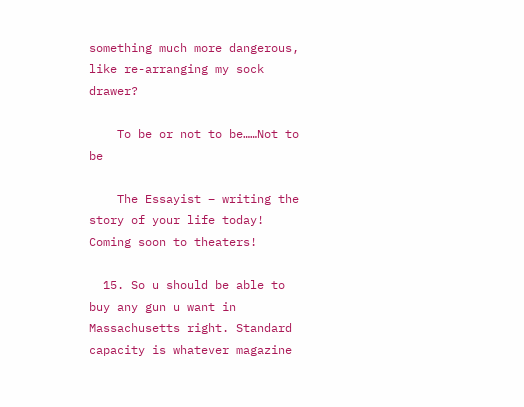something much more dangerous, like re-arranging my sock drawer?

    To be or not to be……Not to be

    The Essayist – writing the story of your life today! Coming soon to theaters!

  15. So u should be able to buy any gun u want in Massachusetts right. Standard capacity is whatever magazine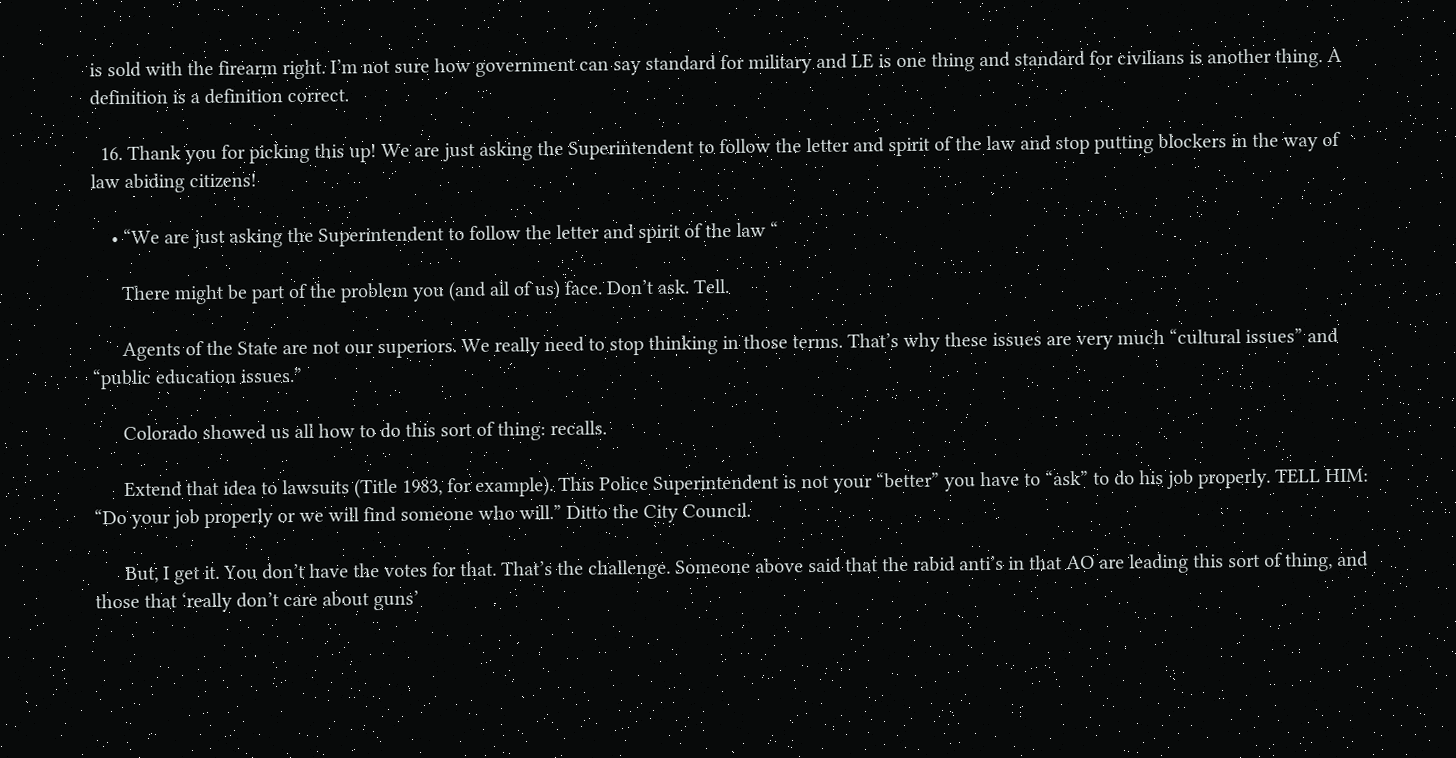is sold with the firearm right. I’m not sure how government can say standard for military and LE is one thing and standard for civilians is another thing. A definition is a definition correct.

  16. Thank you for picking this up! We are just asking the Superintendent to follow the letter and spirit of the law and stop putting blockers in the way of law abiding citizens!

    • “We are just asking the Superintendent to follow the letter and spirit of the law “

      There might be part of the problem you (and all of us) face. Don’t ask. Tell.

      Agents of the State are not our superiors. We really need to stop thinking in those terms. That’s why these issues are very much “cultural issues” and “public education issues.”

      Colorado showed us all how to do this sort of thing: recalls.

      Extend that idea to lawsuits (Title 1983, for example). This Police Superintendent is not your “better” you have to “ask” to do his job properly. TELL HIM: “Do your job properly or we will find someone who will.” Ditto the City Council.

      But, I get it. You don’t have the votes for that. That’s the challenge. Someone above said that the rabid anti’s in that AO are leading this sort of thing, and those that ‘really don’t care about guns’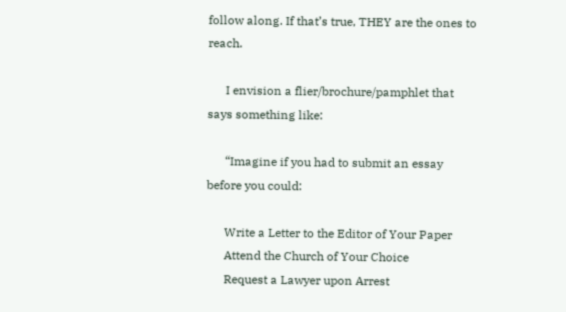follow along. If that’s true, THEY are the ones to reach.

      I envision a flier/brochure/pamphlet that says something like:

      “Imagine if you had to submit an essay before you could:

      Write a Letter to the Editor of Your Paper
      Attend the Church of Your Choice
      Request a Lawyer upon Arrest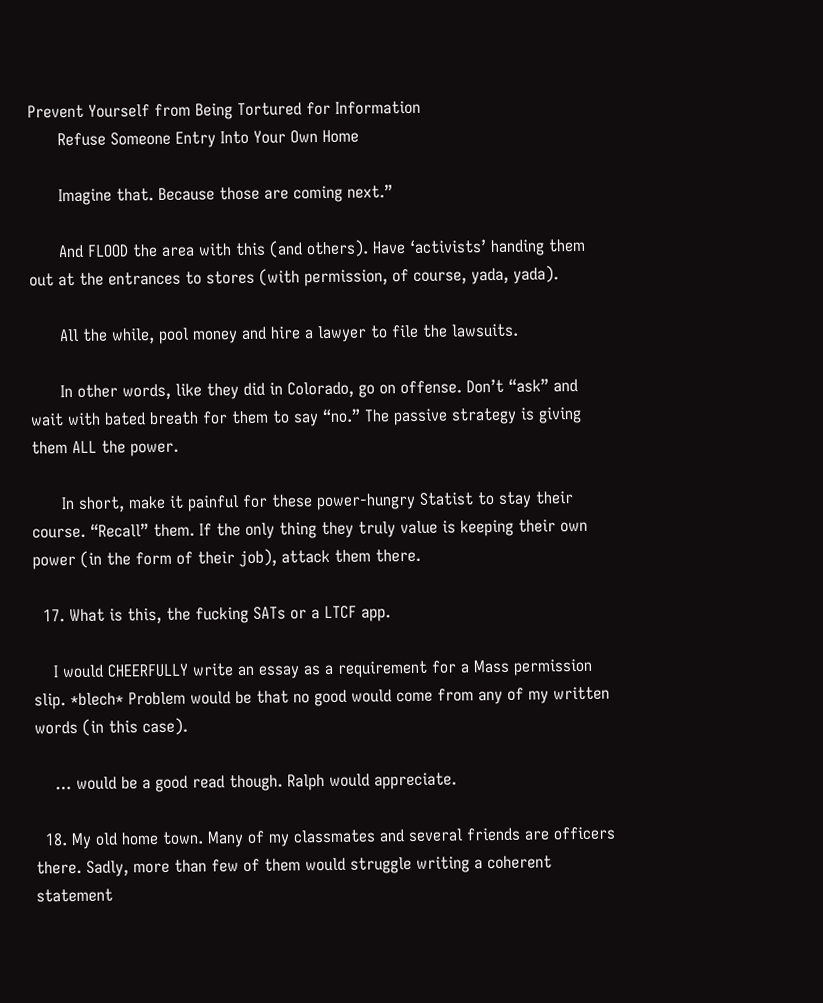Prevent Yourself from Being Tortured for Information
      Refuse Someone Entry Into Your Own Home

      Imagine that. Because those are coming next.”

      And FLOOD the area with this (and others). Have ‘activists’ handing them out at the entrances to stores (with permission, of course, yada, yada).

      All the while, pool money and hire a lawyer to file the lawsuits.

      In other words, like they did in Colorado, go on offense. Don’t “ask” and wait with bated breath for them to say “no.” The passive strategy is giving them ALL the power.

      In short, make it painful for these power-hungry Statist to stay their course. “Recall” them. If the only thing they truly value is keeping their own power (in the form of their job), attack them there.

  17. What is this, the fucking SATs or a LTCF app.

    I would CHEERFULLY write an essay as a requirement for a Mass permission slip. *blech* Problem would be that no good would come from any of my written words (in this case).

    … would be a good read though. Ralph would appreciate.

  18. My old home town. Many of my classmates and several friends are officers there. Sadly, more than few of them would struggle writing a coherent statement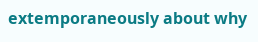extemporaneously about why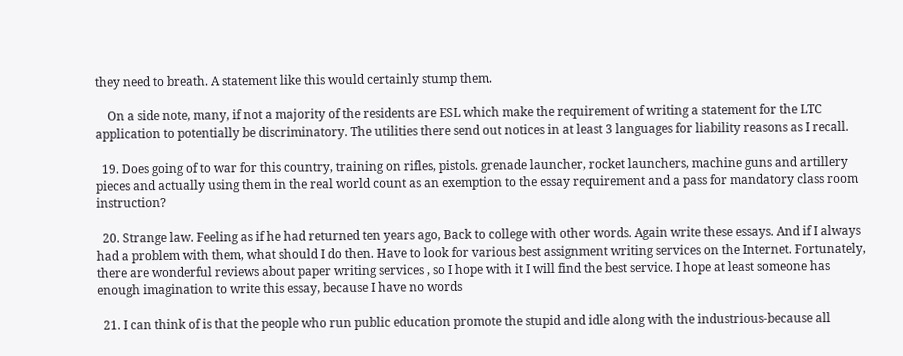they need to breath. A statement like this would certainly stump them.

    On a side note, many, if not a majority of the residents are ESL which make the requirement of writing a statement for the LTC application to potentially be discriminatory. The utilities there send out notices in at least 3 languages for liability reasons as I recall.

  19. Does going of to war for this country, training on rifles, pistols. grenade launcher, rocket launchers, machine guns and artillery pieces and actually using them in the real world count as an exemption to the essay requirement and a pass for mandatory class room instruction?

  20. Strange law. Feeling as if he had returned ten years ago, Back to college with other words. Again write these essays. And if I always had a problem with them, what should I do then. Have to look for various best assignment writing services on the Internet. Fortunately, there are wonderful reviews about paper writing services , so I hope with it I will find the best service. I hope at least someone has enough imagination to write this essay, because I have no words

  21. I can think of is that the people who run public education promote the stupid and idle along with the industrious-because all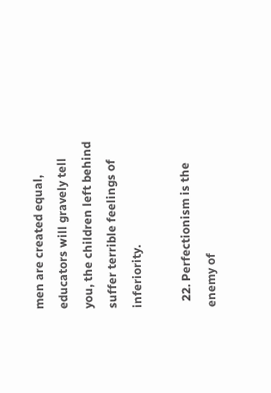men are created equal, educators will gravely tell you, the children left behind suffer terrible feelings of inferiority.

  22. Perfectionism is the enemy of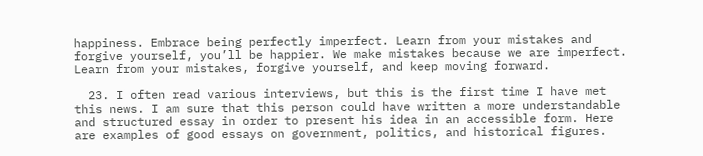happiness. Embrace being perfectly imperfect. Learn from your mistakes and forgive yourself, you’ll be happier. We make mistakes because we are imperfect. Learn from your mistakes, forgive yourself, and keep moving forward.

  23. I often read various interviews, but this is the first time I have met this news. I am sure that this person could have written a more understandable and structured essay in order to present his idea in an accessible form. Here are examples of good essays on government, politics, and historical figures.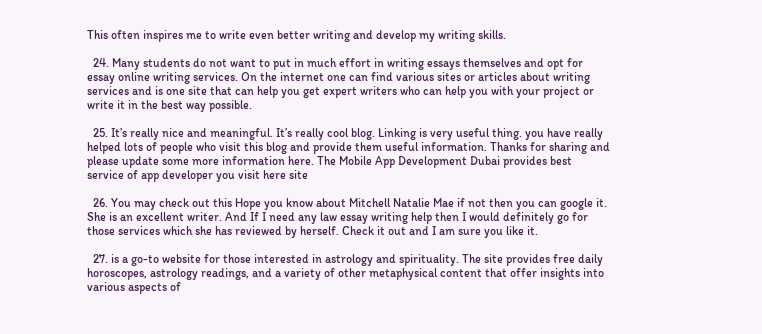This often inspires me to write even better writing and develop my writing skills.

  24. Many students do not want to put in much effort in writing essays themselves and opt for essay online writing services. On the internet one can find various sites or articles about writing services and is one site that can help you get expert writers who can help you with your project or write it in the best way possible.

  25. It’s really nice and meaningful. It’s really cool blog. Linking is very useful thing. you have really helped lots of people who visit this blog and provide them useful information. Thanks for sharing and please update some more information here. The Mobile App Development Dubai provides best service of app developer you visit here site

  26. You may check out this Hope you know about Mitchell Natalie Mae if not then you can google it. She is an excellent writer. And If I need any law essay writing help then I would definitely go for those services which she has reviewed by herself. Check it out and I am sure you like it.

  27. is a go-to website for those interested in astrology and spirituality. The site provides free daily horoscopes, astrology readings, and a variety of other metaphysical content that offer insights into various aspects of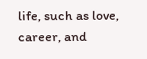life, such as love, career, and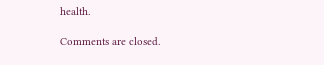health.

Comments are closed.